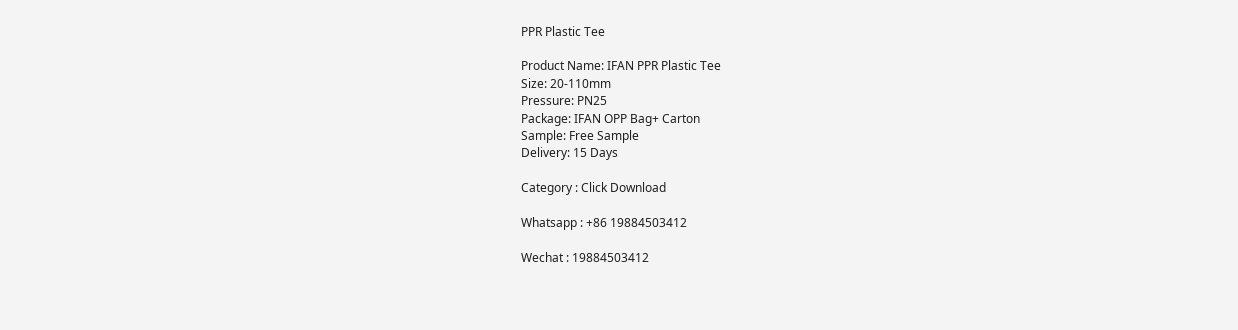PPR Plastic Tee

Product Name: IFAN PPR Plastic Tee
Size: 20-110mm
Pressure: PN25
Package: IFAN OPP Bag+ Carton
Sample: Free Sample
Delivery: 15 Days

Category : Click Download

Whatsapp : +86 19884503412

Wechat : 19884503412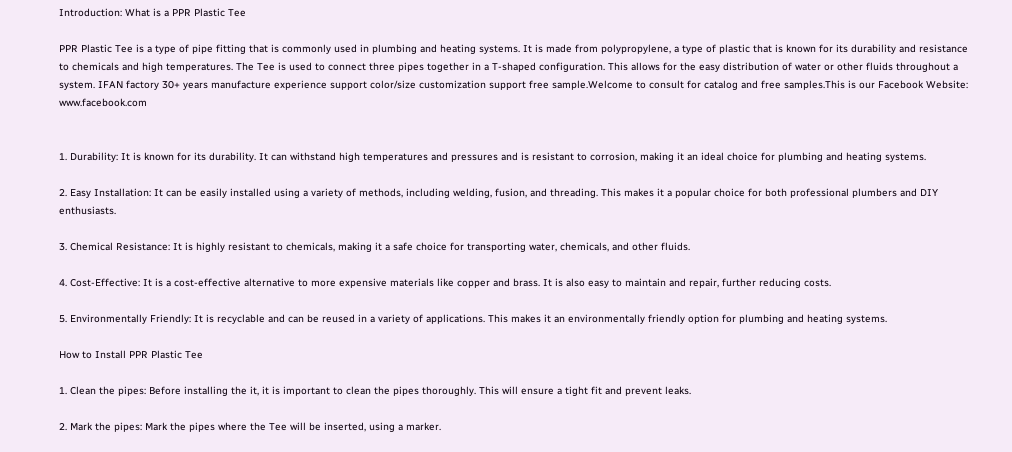Introduction: What is a PPR Plastic Tee

PPR Plastic Tee is a type of pipe fitting that is commonly used in plumbing and heating systems. It is made from polypropylene, a type of plastic that is known for its durability and resistance to chemicals and high temperatures. The Tee is used to connect three pipes together in a T-shaped configuration. This allows for the easy distribution of water or other fluids throughout a system. IFAN factory 30+ years manufacture experience support color/size customization support free sample.Welcome to consult for catalog and free samples.This is our Facebook Website: www.facebook.com


1. Durability: It is known for its durability. It can withstand high temperatures and pressures and is resistant to corrosion, making it an ideal choice for plumbing and heating systems.

2. Easy Installation: It can be easily installed using a variety of methods, including welding, fusion, and threading. This makes it a popular choice for both professional plumbers and DIY enthusiasts.

3. Chemical Resistance: It is highly resistant to chemicals, making it a safe choice for transporting water, chemicals, and other fluids.

4. Cost-Effective: It is a cost-effective alternative to more expensive materials like copper and brass. It is also easy to maintain and repair, further reducing costs.

5. Environmentally Friendly: It is recyclable and can be reused in a variety of applications. This makes it an environmentally friendly option for plumbing and heating systems.

How to Install PPR Plastic Tee

1. Clean the pipes: Before installing the it, it is important to clean the pipes thoroughly. This will ensure a tight fit and prevent leaks.

2. Mark the pipes: Mark the pipes where the Tee will be inserted, using a marker.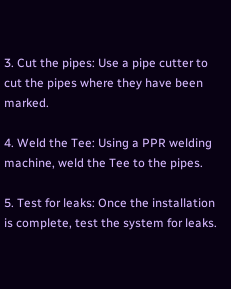3. Cut the pipes: Use a pipe cutter to cut the pipes where they have been marked.

4. Weld the Tee: Using a PPR welding machine, weld the Tee to the pipes.

5. Test for leaks: Once the installation is complete, test the system for leaks.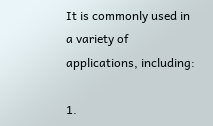It is commonly used in a variety of applications, including:

1.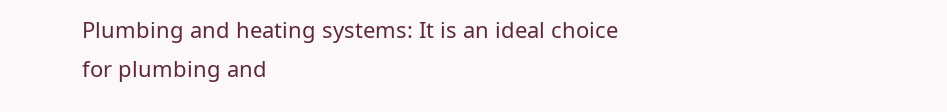Plumbing and heating systems: It is an ideal choice for plumbing and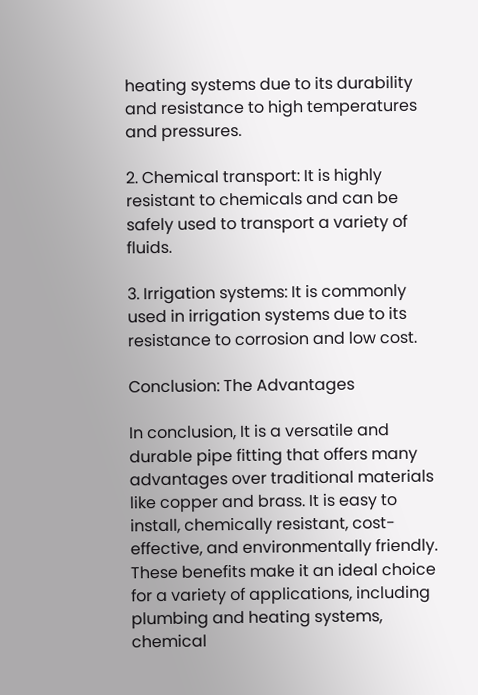heating systems due to its durability and resistance to high temperatures and pressures.

2. Chemical transport: It is highly resistant to chemicals and can be safely used to transport a variety of fluids.

3. Irrigation systems: It is commonly used in irrigation systems due to its resistance to corrosion and low cost.

Conclusion: The Advantages

In conclusion, It is a versatile and durable pipe fitting that offers many advantages over traditional materials like copper and brass. It is easy to install, chemically resistant, cost-effective, and environmentally friendly. These benefits make it an ideal choice for a variety of applications, including plumbing and heating systems, chemical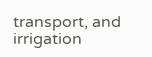transport, and irrigation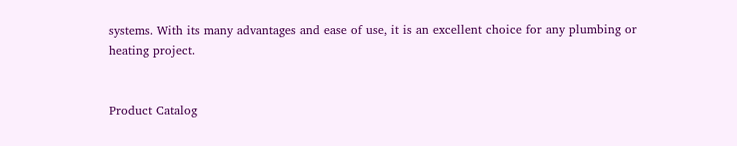systems. With its many advantages and ease of use, it is an excellent choice for any plumbing or heating project.


Product Catalog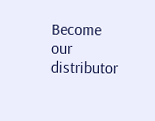Become our distributor